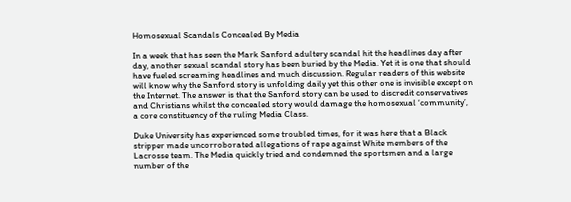Homosexual Scandals Concealed By Media

In a week that has seen the Mark Sanford adultery scandal hit the headlines day after day, another sexual scandal story has been buried by the Media. Yet it is one that should have fueled screaming headlines and much discussion. Regular readers of this website will know why the Sanford story is unfolding daily yet this other one is invisible except on the Internet. The answer is that the Sanford story can be used to discredit conservatives and Christians whilst the concealed story would damage the homosexual ‘community’, a core constituency of the ruling Media Class.

Duke University has experienced some troubled times, for it was here that a Black stripper made uncorroborated allegations of rape against White members of the Lacrosse team. The Media quickly tried and condemned the sportsmen and a large number of the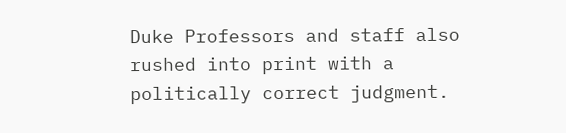Duke Professors and staff also rushed into print with a politically correct judgment.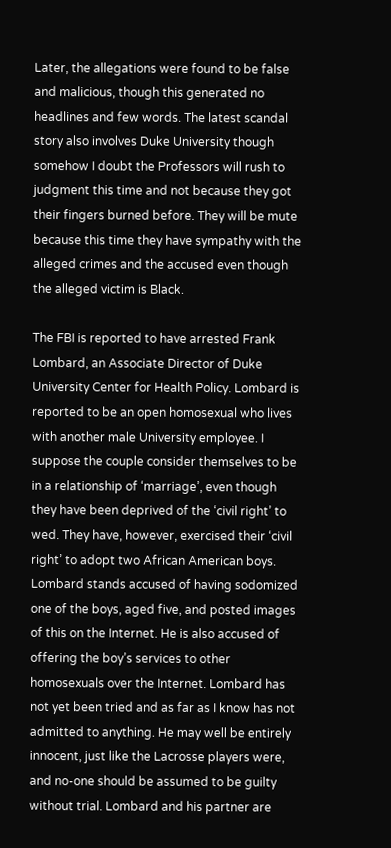Later, the allegations were found to be false and malicious, though this generated no headlines and few words. The latest scandal story also involves Duke University though somehow I doubt the Professors will rush to judgment this time and not because they got their fingers burned before. They will be mute because this time they have sympathy with the alleged crimes and the accused even though the alleged victim is Black.

The FBI is reported to have arrested Frank Lombard, an Associate Director of Duke University Center for Health Policy. Lombard is reported to be an open homosexual who lives with another male University employee. I suppose the couple consider themselves to be in a relationship of ‘marriage’, even though they have been deprived of the ‘civil right’ to wed. They have, however, exercised their ‘civil right’ to adopt two African American boys. Lombard stands accused of having sodomized one of the boys, aged five, and posted images of this on the Internet. He is also accused of offering the boy’s services to other homosexuals over the Internet. Lombard has not yet been tried and as far as I know has not admitted to anything. He may well be entirely innocent, just like the Lacrosse players were, and no-one should be assumed to be guilty without trial. Lombard and his partner are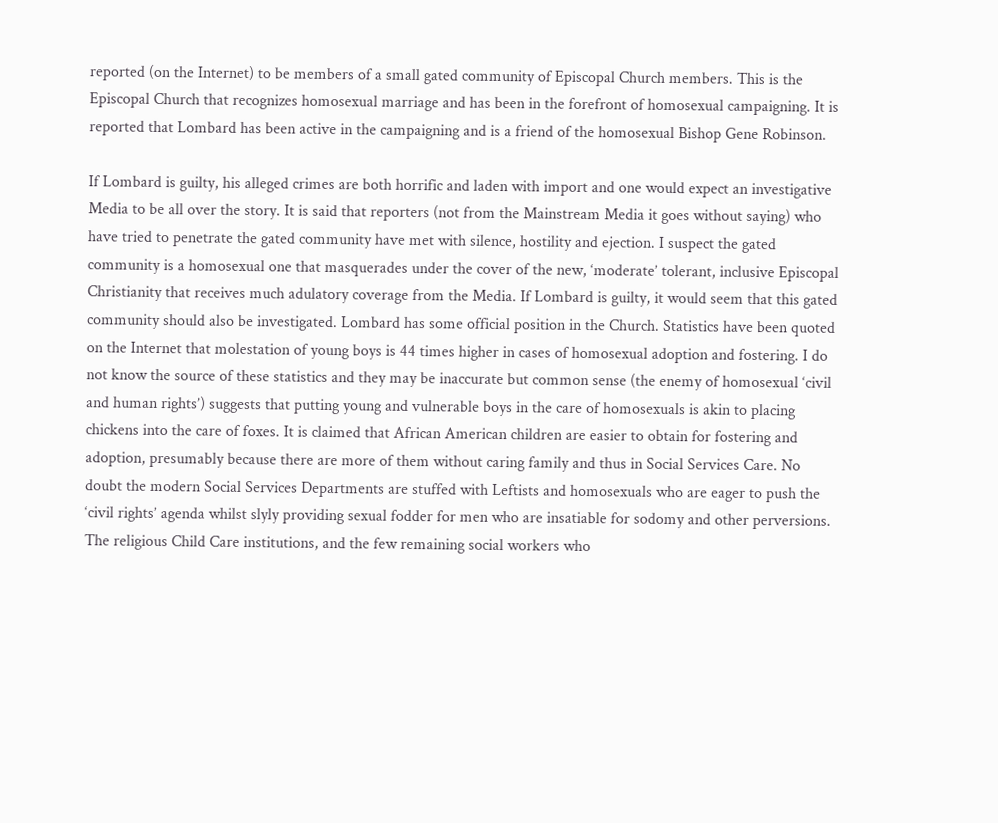reported (on the Internet) to be members of a small gated community of Episcopal Church members. This is the Episcopal Church that recognizes homosexual marriage and has been in the forefront of homosexual campaigning. It is reported that Lombard has been active in the campaigning and is a friend of the homosexual Bishop Gene Robinson.

If Lombard is guilty, his alleged crimes are both horrific and laden with import and one would expect an investigative Media to be all over the story. It is said that reporters (not from the Mainstream Media it goes without saying) who have tried to penetrate the gated community have met with silence, hostility and ejection. I suspect the gated community is a homosexual one that masquerades under the cover of the new, ‘moderate’ tolerant, inclusive Episcopal Christianity that receives much adulatory coverage from the Media. If Lombard is guilty, it would seem that this gated community should also be investigated. Lombard has some official position in the Church. Statistics have been quoted on the Internet that molestation of young boys is 44 times higher in cases of homosexual adoption and fostering. I do not know the source of these statistics and they may be inaccurate but common sense (the enemy of homosexual ‘civil and human rights’) suggests that putting young and vulnerable boys in the care of homosexuals is akin to placing chickens into the care of foxes. It is claimed that African American children are easier to obtain for fostering and adoption, presumably because there are more of them without caring family and thus in Social Services Care. No doubt the modern Social Services Departments are stuffed with Leftists and homosexuals who are eager to push the ‘civil rights’ agenda whilst slyly providing sexual fodder for men who are insatiable for sodomy and other perversions. The religious Child Care institutions, and the few remaining social workers who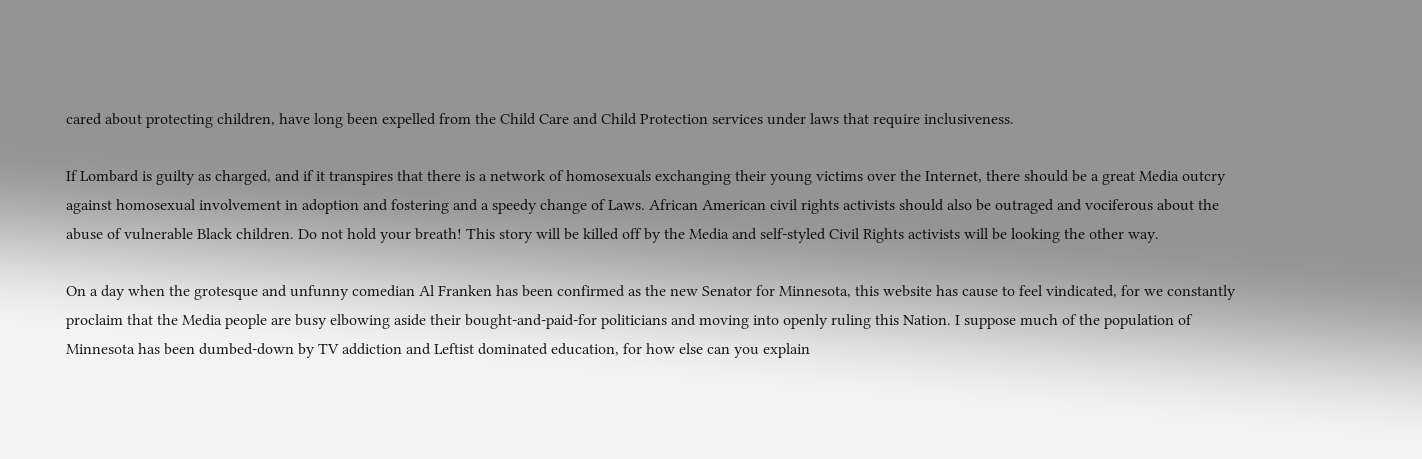cared about protecting children, have long been expelled from the Child Care and Child Protection services under laws that require inclusiveness.

If Lombard is guilty as charged, and if it transpires that there is a network of homosexuals exchanging their young victims over the Internet, there should be a great Media outcry against homosexual involvement in adoption and fostering and a speedy change of Laws. African American civil rights activists should also be outraged and vociferous about the abuse of vulnerable Black children. Do not hold your breath! This story will be killed off by the Media and self-styled Civil Rights activists will be looking the other way.

On a day when the grotesque and unfunny comedian Al Franken has been confirmed as the new Senator for Minnesota, this website has cause to feel vindicated, for we constantly proclaim that the Media people are busy elbowing aside their bought-and-paid-for politicians and moving into openly ruling this Nation. I suppose much of the population of Minnesota has been dumbed-down by TV addiction and Leftist dominated education, for how else can you explain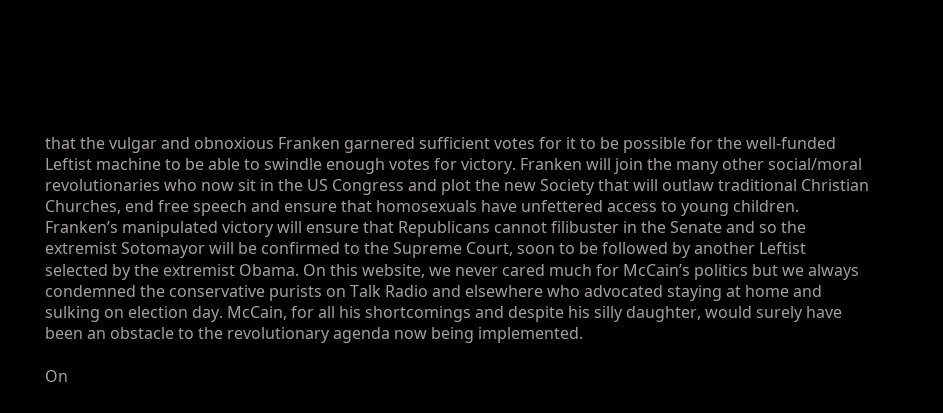that the vulgar and obnoxious Franken garnered sufficient votes for it to be possible for the well-funded Leftist machine to be able to swindle enough votes for victory. Franken will join the many other social/moral revolutionaries who now sit in the US Congress and plot the new Society that will outlaw traditional Christian Churches, end free speech and ensure that homosexuals have unfettered access to young children. Franken’s manipulated victory will ensure that Republicans cannot filibuster in the Senate and so the extremist Sotomayor will be confirmed to the Supreme Court, soon to be followed by another Leftist selected by the extremist Obama. On this website, we never cared much for McCain’s politics but we always condemned the conservative purists on Talk Radio and elsewhere who advocated staying at home and sulking on election day. McCain, for all his shortcomings and despite his silly daughter, would surely have been an obstacle to the revolutionary agenda now being implemented.

On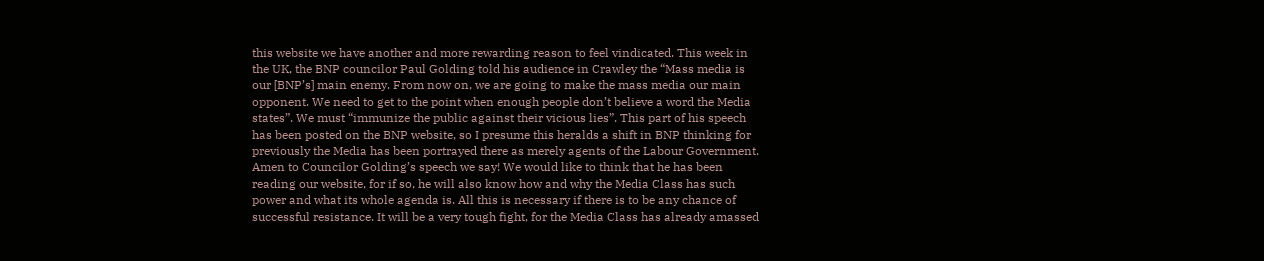this website we have another and more rewarding reason to feel vindicated. This week in the UK, the BNP councilor Paul Golding told his audience in Crawley the “Mass media is our [BNP’s] main enemy. From now on, we are going to make the mass media our main opponent. We need to get to the point when enough people don’t believe a word the Media states”. We must “immunize the public against their vicious lies”. This part of his speech has been posted on the BNP website, so I presume this heralds a shift in BNP thinking for previously the Media has been portrayed there as merely agents of the Labour Government. Amen to Councilor Golding’s speech we say! We would like to think that he has been reading our website, for if so, he will also know how and why the Media Class has such power and what its whole agenda is. All this is necessary if there is to be any chance of successful resistance. It will be a very tough fight, for the Media Class has already amassed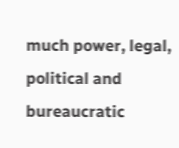much power, legal, political and bureaucratic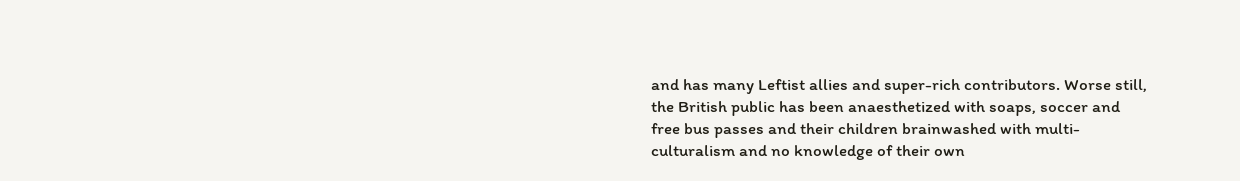and has many Leftist allies and super-rich contributors. Worse still, the British public has been anaesthetized with soaps, soccer and free bus passes and their children brainwashed with multi-culturalism and no knowledge of their own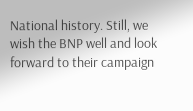National history. Still, we wish the BNP well and look forward to their campaign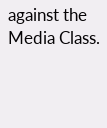against the Media Class.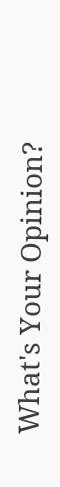What's Your Opinion?